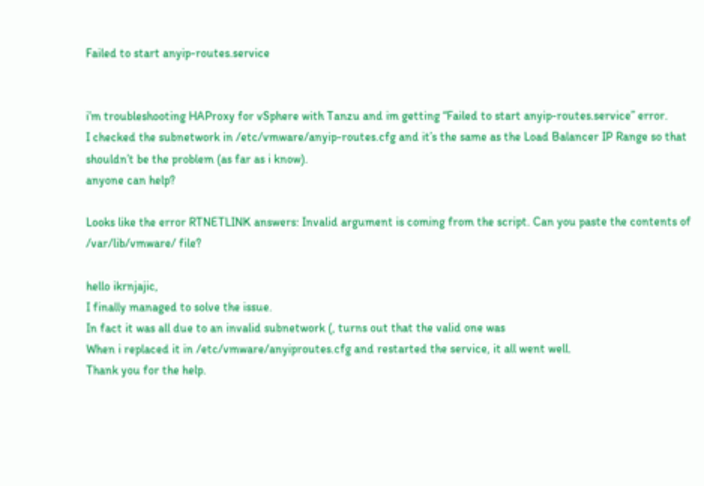Failed to start anyip-routes.service


i’m troubleshooting HAProxy for vSphere with Tanzu and im getting “Failed to start anyip-routes.service” error.
I checked the subnetwork in /etc/vmware/anyip-routes.cfg and it’s the same as the Load Balancer IP Range so that shouldn’t be the problem (as far as i know).
anyone can help?

Looks like the error RTNETLINK answers: Invalid argument is coming from the script. Can you paste the contents of /var/lib/vmware/ file?

hello ikrnjajic,
I finally managed to solve the issue.
In fact it was all due to an invalid subnetwork (, turns out that the valid one was
When i replaced it in /etc/vmware/anyiproutes.cfg and restarted the service, it all went well.
Thank you for the help.